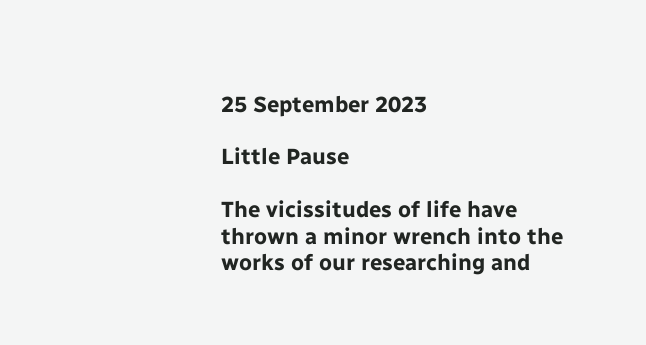25 September 2023

Little Pause

The vicissitudes of life have thrown a minor wrench into the works of our researching and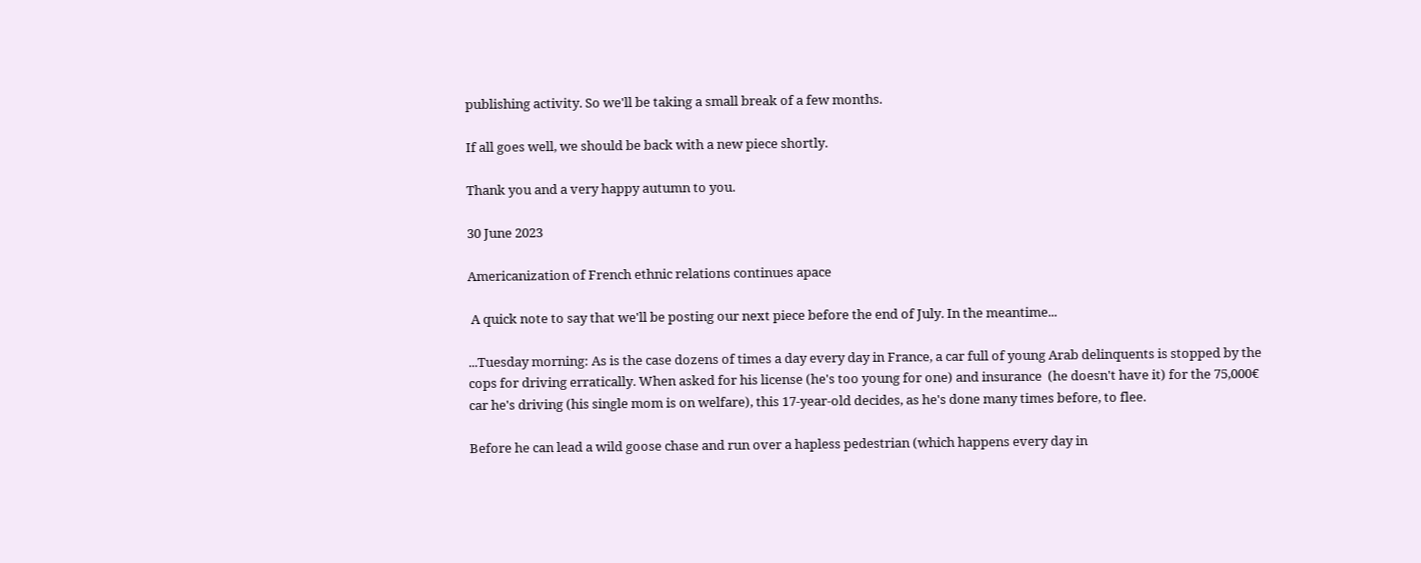publishing activity. So we'll be taking a small break of a few months.

If all goes well, we should be back with a new piece shortly.

Thank you and a very happy autumn to you.

30 June 2023

Americanization of French ethnic relations continues apace

 A quick note to say that we'll be posting our next piece before the end of July. In the meantime...

...Tuesday morning: As is the case dozens of times a day every day in France, a car full of young Arab delinquents is stopped by the cops for driving erratically. When asked for his license (he's too young for one) and insurance  (he doesn't have it) for the 75,000€ car he's driving (his single mom is on welfare), this 17-year-old decides, as he's done many times before, to flee.

Before he can lead a wild goose chase and run over a hapless pedestrian (which happens every day in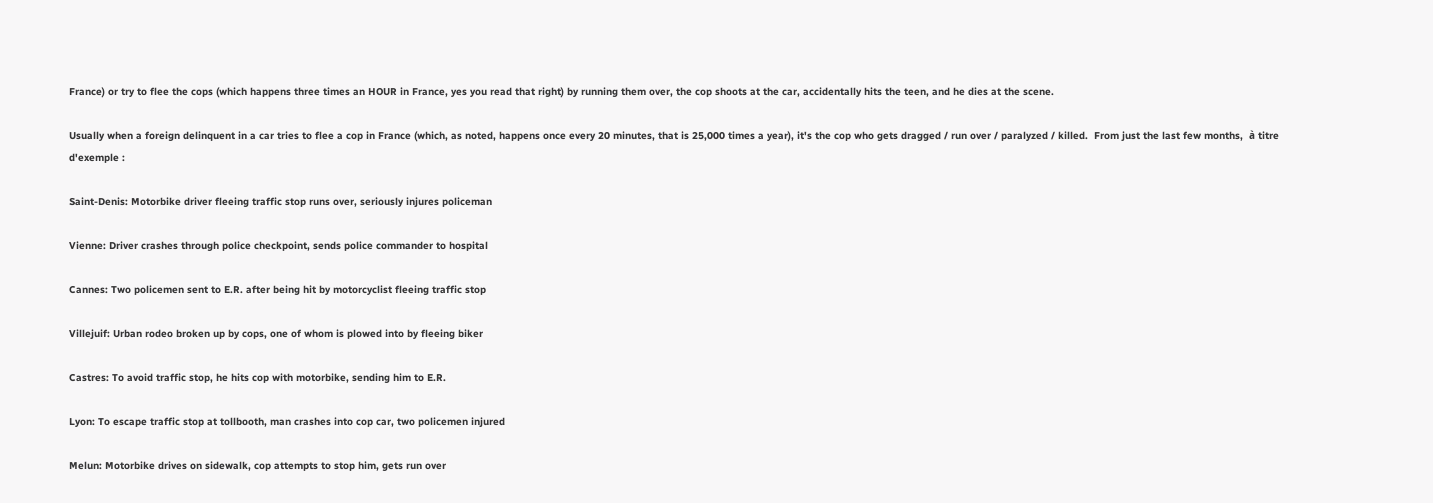France) or try to flee the cops (which happens three times an HOUR in France, yes you read that right) by running them over, the cop shoots at the car, accidentally hits the teen, and he dies at the scene.

Usually when a foreign delinquent in a car tries to flee a cop in France (which, as noted, happens once every 20 minutes, that is 25,000 times a year), it's the cop who gets dragged / run over / paralyzed / killed.  From just the last few months,  à titre d'exemple :

Saint-Denis: Motorbike driver fleeing traffic stop runs over, seriously injures policeman

Vienne: Driver crashes through police checkpoint, sends police commander to hospital

Cannes: Two policemen sent to E.R. after being hit by motorcyclist fleeing traffic stop

Villejuif: Urban rodeo broken up by cops, one of whom is plowed into by fleeing biker

Castres: To avoid traffic stop, he hits cop with motorbike, sending him to E.R.

Lyon: To escape traffic stop at tollbooth, man crashes into cop car, two policemen injured

Melun: Motorbike drives on sidewalk, cop attempts to stop him, gets run over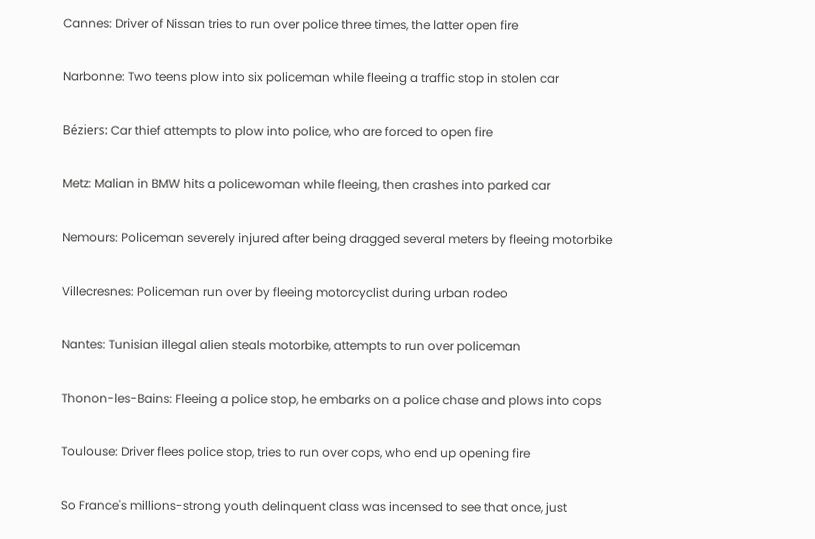Cannes: Driver of Nissan tries to run over police three times, the latter open fire

Narbonne: Two teens plow into six policeman while fleeing a traffic stop in stolen car

Béziers: Car thief attempts to plow into police, who are forced to open fire

Metz: Malian in BMW hits a policewoman while fleeing, then crashes into parked car

Nemours: Policeman severely injured after being dragged several meters by fleeing motorbike

Villecresnes: Policeman run over by fleeing motorcyclist during urban rodeo

Nantes: Tunisian illegal alien steals motorbike, attempts to run over policeman

Thonon-les-Bains: Fleeing a police stop, he embarks on a police chase and plows into cops

Toulouse: Driver flees police stop, tries to run over cops, who end up opening fire

So France's millions-strong youth delinquent class was incensed to see that once, just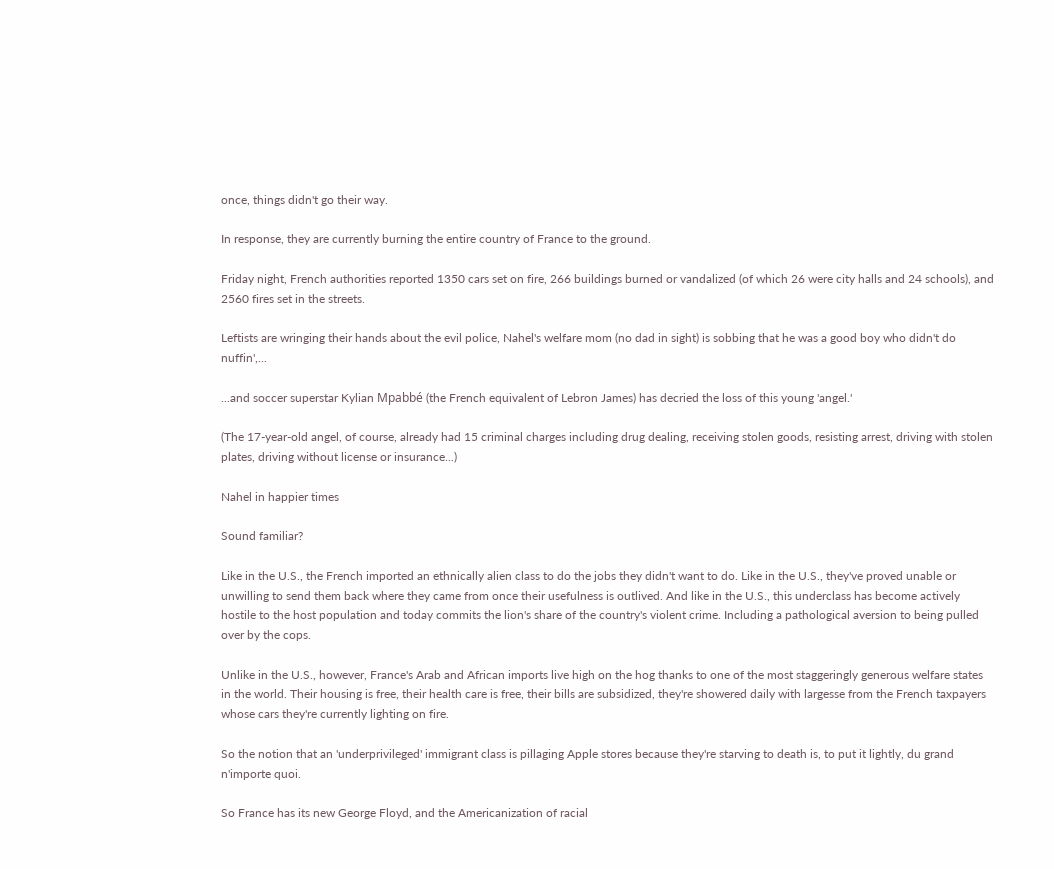once, things didn't go their way.

In response, they are currently burning the entire country of France to the ground.

Friday night, French authorities reported 1350 cars set on fire, 266 buildings burned or vandalized (of which 26 were city halls and 24 schools), and 2560 fires set in the streets.

Leftists are wringing their hands about the evil police, Nahel's welfare mom (no dad in sight) is sobbing that he was a good boy who didn't do nuffin',...

...and soccer superstar Kylian Mpabbé (the French equivalent of Lebron James) has decried the loss of this young 'angel.'

(The 17-year-old angel, of course, already had 15 criminal charges including drug dealing, receiving stolen goods, resisting arrest, driving with stolen plates, driving without license or insurance...)

Nahel in happier times

Sound familiar?

Like in the U.S., the French imported an ethnically alien class to do the jobs they didn't want to do. Like in the U.S., they've proved unable or unwilling to send them back where they came from once their usefulness is outlived. And like in the U.S., this underclass has become actively hostile to the host population and today commits the lion's share of the country's violent crime. Including a pathological aversion to being pulled over by the cops.

Unlike in the U.S., however, France's Arab and African imports live high on the hog thanks to one of the most staggeringly generous welfare states in the world. Their housing is free, their health care is free, their bills are subsidized, they're showered daily with largesse from the French taxpayers whose cars they're currently lighting on fire.

So the notion that an 'underprivileged' immigrant class is pillaging Apple stores because they're starving to death is, to put it lightly, du grand n'importe quoi.

So France has its new George Floyd, and the Americanization of racial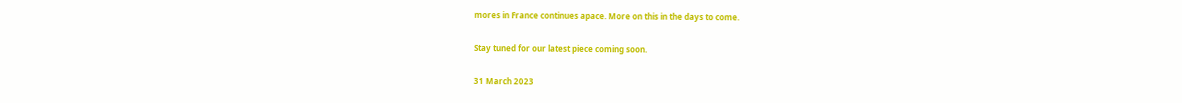mores in France continues apace. More on this in the days to come.

Stay tuned for our latest piece coming soon.

31 March 2023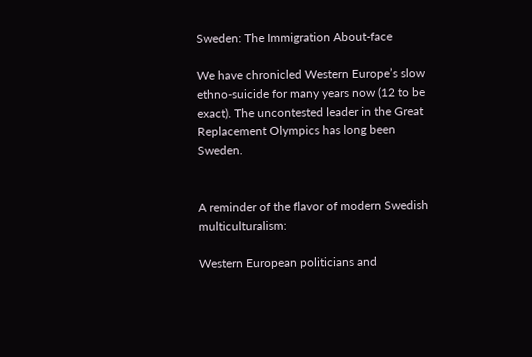Sweden: The Immigration About-face

We have chronicled Western Europe’s slow ethno-suicide for many years now (12 to be exact). The uncontested leader in the Great Replacement Olympics has long been Sweden.


A reminder of the flavor of modern Swedish multiculturalism:

Western European politicians and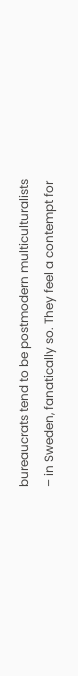bureaucrats tend to be postmodern multiculturalists – in Sweden, fanatically so. They feel a contempt for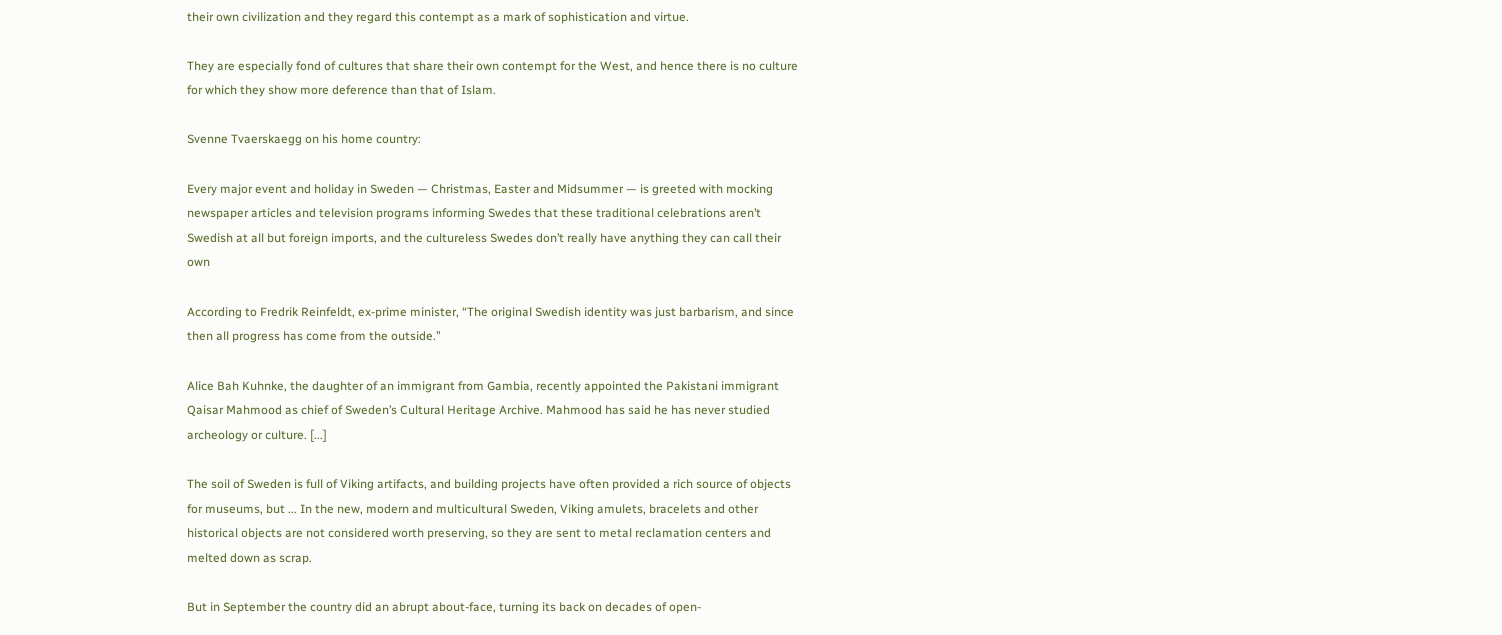their own civilization and they regard this contempt as a mark of sophistication and virtue.

They are especially fond of cultures that share their own contempt for the West, and hence there is no culture for which they show more deference than that of Islam.

Svenne Tvaerskaegg on his home country:

Every major event and holiday in Sweden — Christmas, Easter and Midsummer — is greeted with mocking newspaper articles and television programs informing Swedes that these traditional celebrations aren’t Swedish at all but foreign imports, and the cultureless Swedes don’t really have anything they can call their own

According to Fredrik Reinfeldt, ex-prime minister, “The original Swedish identity was just barbarism, and since then all progress has come from the outside.”

Alice Bah Kuhnke, the daughter of an immigrant from Gambia, recently appointed the Pakistani immigrant Qaisar Mahmood as chief of Sweden’s Cultural Heritage Archive. Mahmood has said he has never studied archeology or culture. [...]

The soil of Sweden is full of Viking artifacts, and building projects have often provided a rich source of objects for museums, but ... In the new, modern and multicultural Sweden, Viking amulets, bracelets and other historical objects are not considered worth preserving, so they are sent to metal reclamation centers and melted down as scrap.

But in September the country did an abrupt about-face, turning its back on decades of open-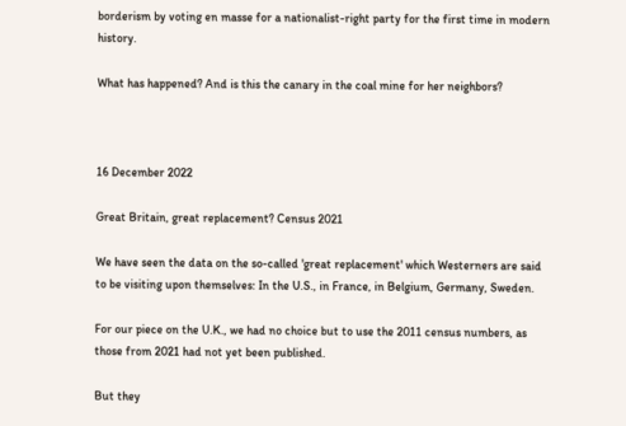borderism by voting en masse for a nationalist-right party for the first time in modern history.

What has happened? And is this the canary in the coal mine for her neighbors?



16 December 2022

Great Britain, great replacement? Census 2021

We have seen the data on the so-called 'great replacement' which Westerners are said to be visiting upon themselves: In the U.S., in France, in Belgium, Germany, Sweden.

For our piece on the U.K., we had no choice but to use the 2011 census numbers, as those from 2021 had not yet been published.

But they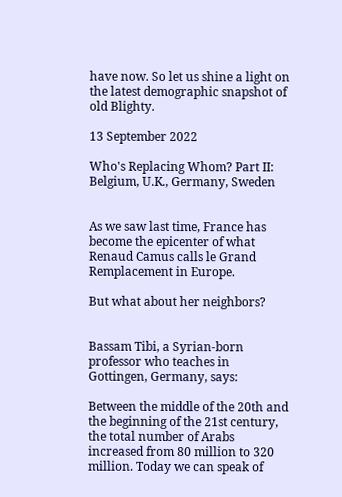have now. So let us shine a light on the latest demographic snapshot of old Blighty.

13 September 2022

Who's Replacing Whom? Part II: Belgium, U.K., Germany, Sweden


As we saw last time, France has become the epicenter of what Renaud Camus calls le Grand Remplacement in Europe.

But what about her neighbors?


Bassam Tibi, a Syrian-born professor who teaches in Gottingen, Germany, says:

Between the middle of the 20th and the beginning of the 21st century, the total number of Arabs increased from 80 million to 320 million. Today we can speak of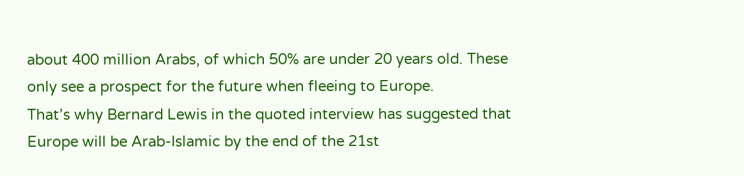about 400 million Arabs, of which 50% are under 20 years old. These only see a prospect for the future when fleeing to Europe.
That’s why Bernard Lewis in the quoted interview has suggested that Europe will be Arab-Islamic by the end of the 21st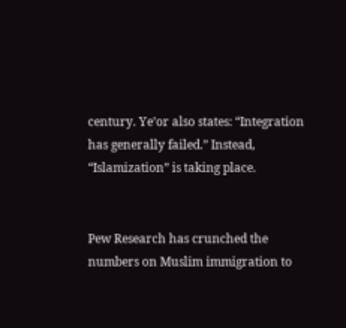century. Ye’or also states: “Integration has generally failed.” Instead, “Islamization” is taking place.


Pew Research has crunched the numbers on Muslim immigration to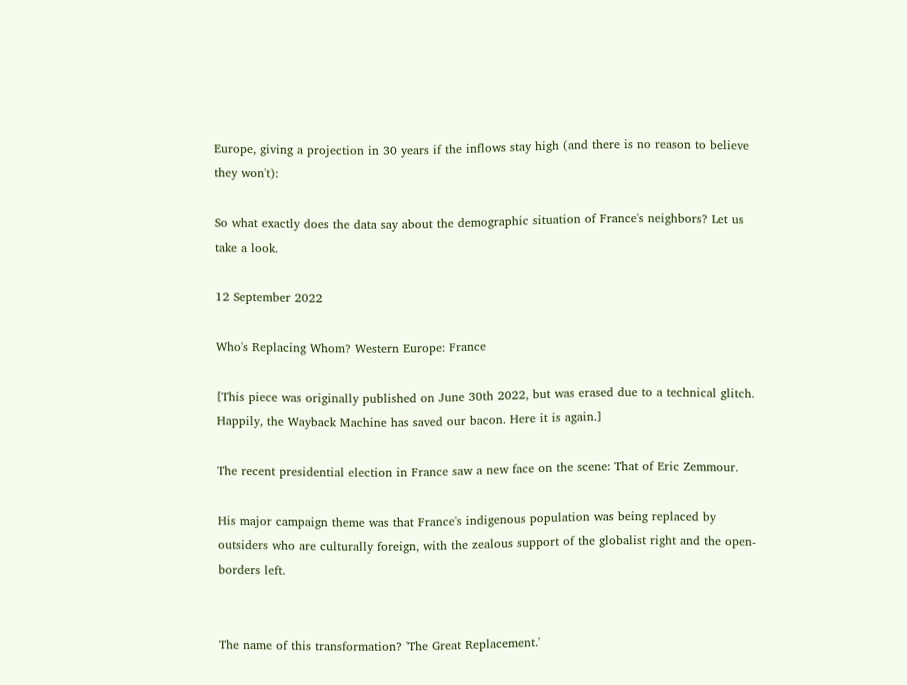Europe, giving a projection in 30 years if the inflows stay high (and there is no reason to believe they won't):

So what exactly does the data say about the demographic situation of France's neighbors? Let us take a look.

12 September 2022

Who's Replacing Whom? Western Europe: France

[This piece was originally published on June 30th 2022, but was erased due to a technical glitch. Happily, the Wayback Machine has saved our bacon. Here it is again.]

The recent presidential election in France saw a new face on the scene: That of Eric Zemmour.

His major campaign theme was that France's indigenous population was being replaced by outsiders who are culturally foreign, with the zealous support of the globalist right and the open-borders left.


The name of this transformation? 'The Great Replacement.'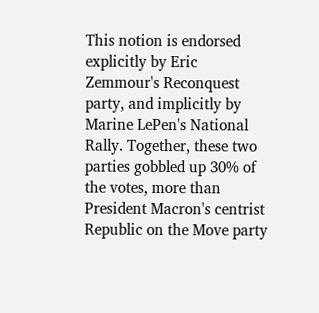This notion is endorsed explicitly by Eric Zemmour's Reconquest party, and implicitly by Marine LePen's National Rally. Together, these two parties gobbled up 30% of the votes, more than President Macron's centrist Republic on the Move party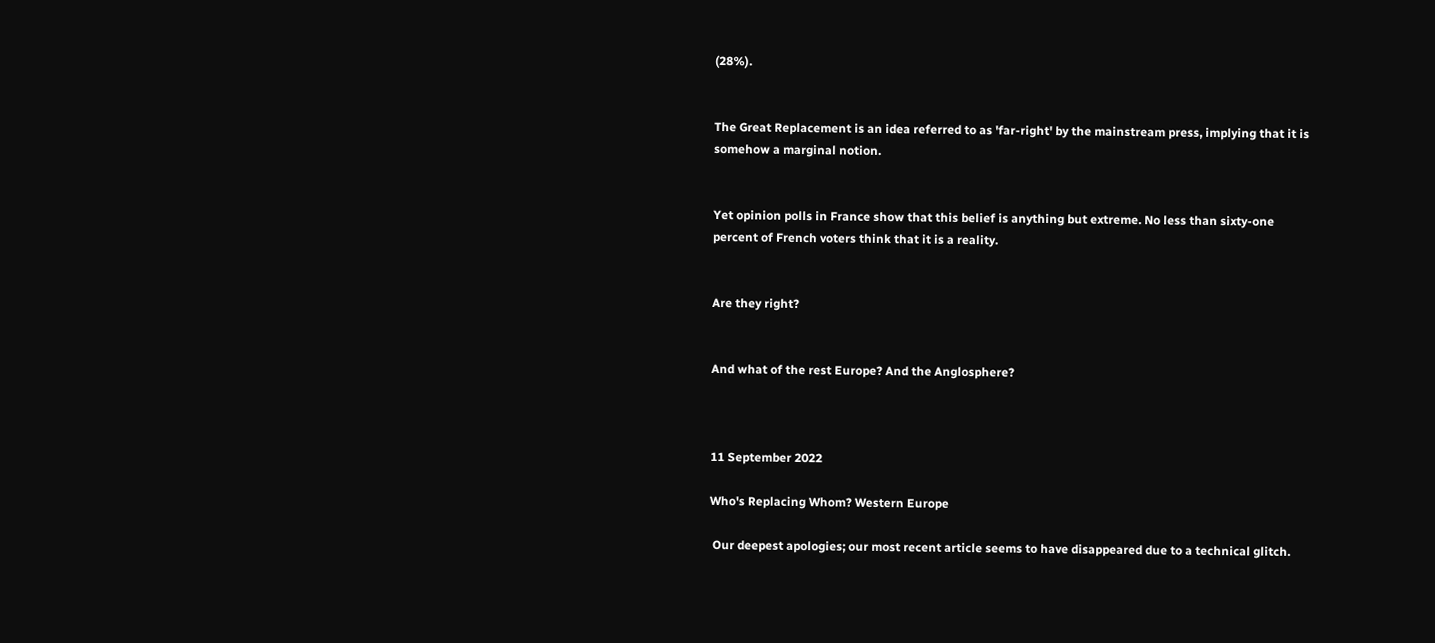(28%).


The Great Replacement is an idea referred to as 'far-right' by the mainstream press, implying that it is somehow a marginal notion.


Yet opinion polls in France show that this belief is anything but extreme. No less than sixty-one percent of French voters think that it is a reality.


Are they right?


And what of the rest Europe? And the Anglosphere?



11 September 2022

Who's Replacing Whom? Western Europe

 Our deepest apologies; our most recent article seems to have disappeared due to a technical glitch.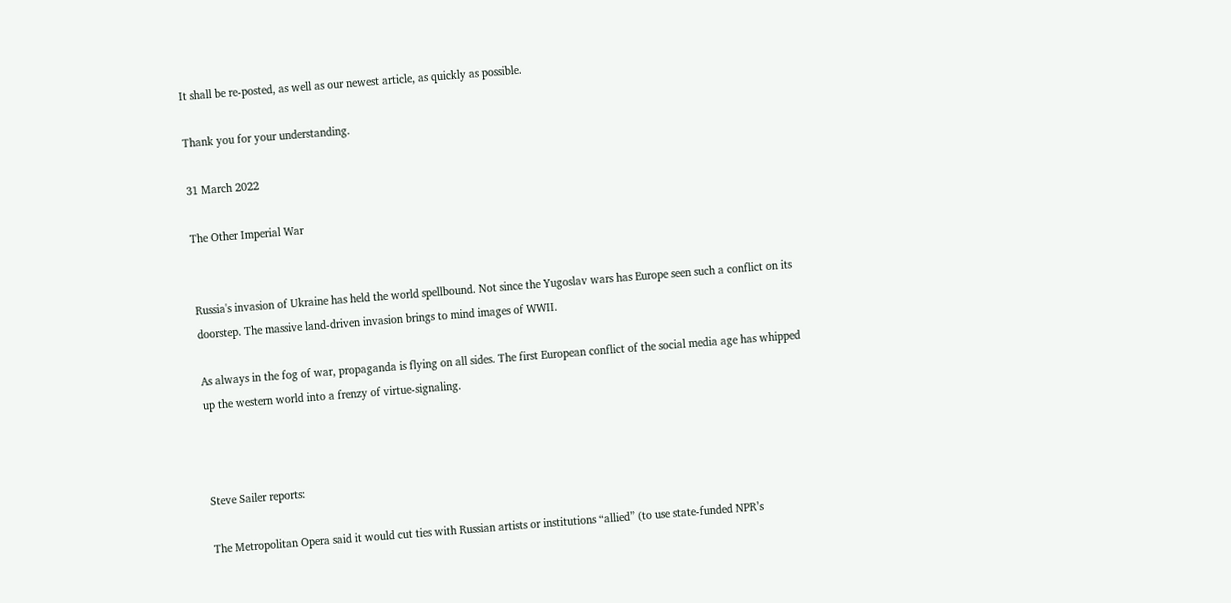It shall be re-posted, as well as our newest article, as quickly as possible.

Thank you for your understanding.

31 March 2022

The Other Imperial War


Russia's invasion of Ukraine has held the world spellbound. Not since the Yugoslav wars has Europe seen such a conflict on its doorstep. The massive land-driven invasion brings to mind images of WWII.

As always in the fog of war, propaganda is flying on all sides. The first European conflict of the social media age has whipped up the western world into a frenzy of virtue-signaling.



Steve Sailer reports:

The Metropolitan Opera said it would cut ties with Russian artists or institutions “allied” (to use state-funded NPR’s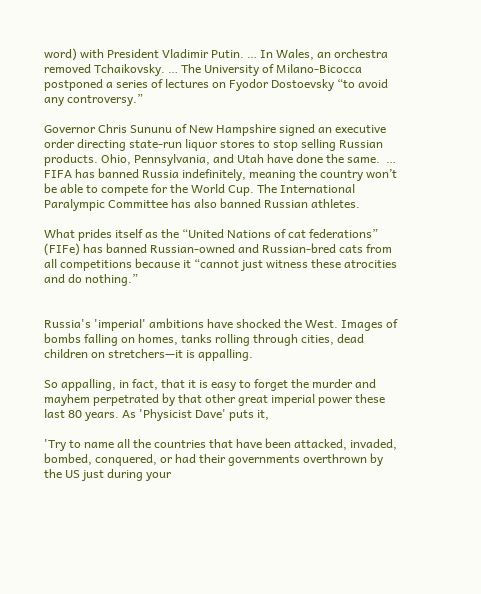word) with President Vladimir Putin. … In Wales, an orchestra removed Tchaikovsky. … The University of Milano-Bicocca postponed a series of lectures on Fyodor Dostoevsky “to avoid any controversy.”

Governor Chris Sununu of New Hampshire signed an executive order directing state-run liquor stores to stop selling Russian products. Ohio, Pennsylvania, and Utah have done the same.  … FIFA has banned Russia indefinitely, meaning the country won’t be able to compete for the World Cup. The International Paralympic Committee has also banned Russian athletes.

What prides itself as the “United Nations of cat federations” (FIFe) has banned Russian-owned and Russian-bred cats from all competitions because it “cannot just witness these atrocities and do nothing.”


Russia's 'imperial' ambitions have shocked the West. Images of bombs falling on homes, tanks rolling through cities, dead children on stretchers—it is appalling.

So appalling, in fact, that it is easy to forget the murder and mayhem perpetrated by that other great imperial power these last 80 years. As 'Physicist Dave' puts it,

'Try to name all the countries that have been attacked, invaded, bombed, conquered, or had their governments overthrown by the US just during your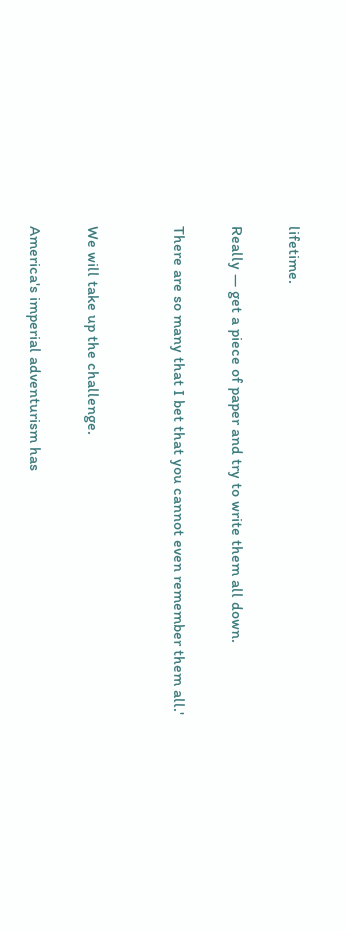lifetime.

Really — get a piece of paper and try to write them all down.

There are so many that I bet that you cannot even remember them all.'


We will take up the challenge.

America's imperial adventurism has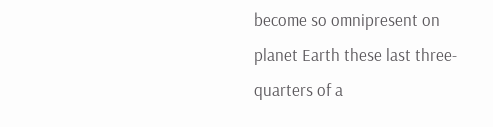become so omnipresent on planet Earth these last three-quarters of a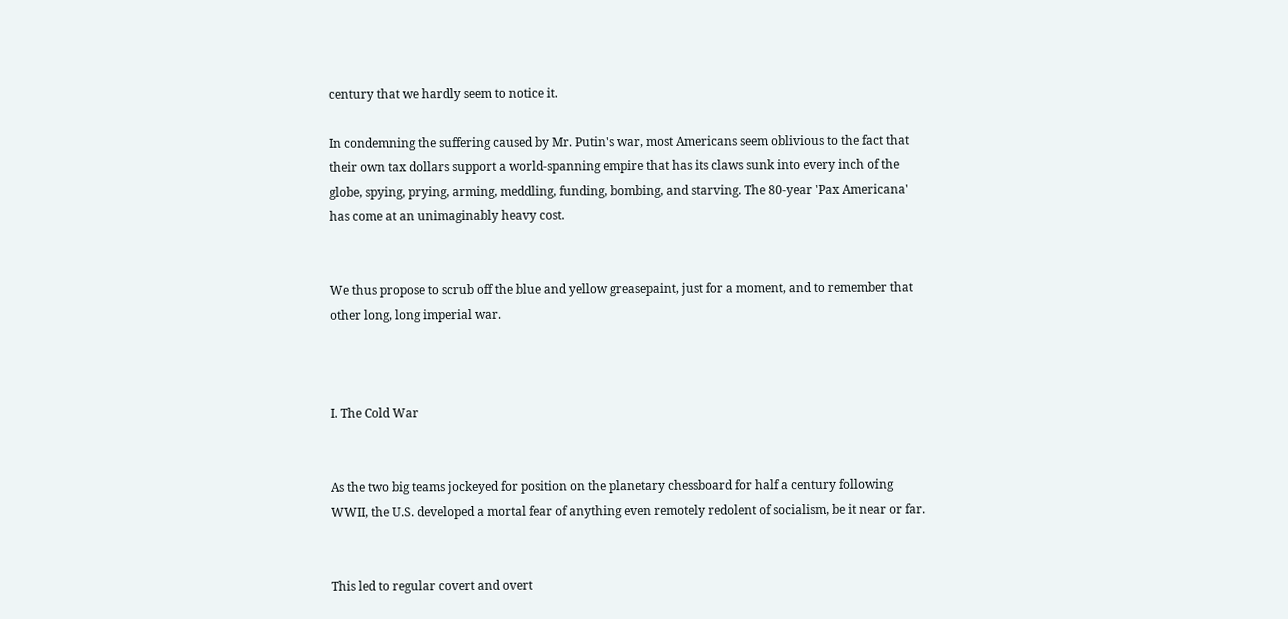century that we hardly seem to notice it.

In condemning the suffering caused by Mr. Putin's war, most Americans seem oblivious to the fact that their own tax dollars support a world-spanning empire that has its claws sunk into every inch of the globe, spying, prying, arming, meddling, funding, bombing, and starving. The 80-year 'Pax Americana' has come at an unimaginably heavy cost.


We thus propose to scrub off the blue and yellow greasepaint, just for a moment, and to remember that other long, long imperial war.



I. The Cold War


As the two big teams jockeyed for position on the planetary chessboard for half a century following WWII, the U.S. developed a mortal fear of anything even remotely redolent of socialism, be it near or far.


This led to regular covert and overt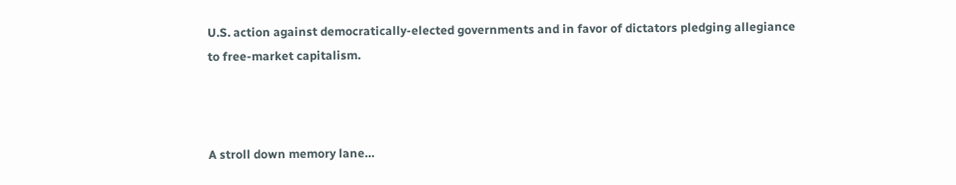U.S. action against democratically-elected governments and in favor of dictators pledging allegiance to free-market capitalism.



A stroll down memory lane…